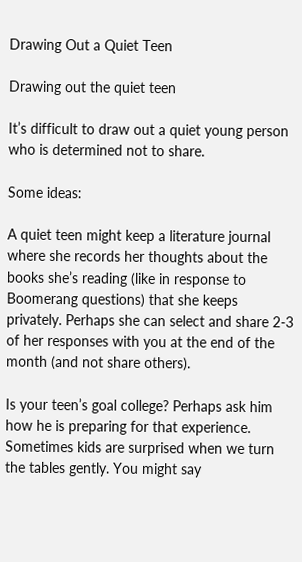Drawing Out a Quiet Teen

Drawing out the quiet teen

It’s difficult to draw out a quiet young person who is determined not to share.

Some ideas:

A quiet teen might keep a literature journal where she records her thoughts about the books she’s reading (like in response to Boomerang questions) that she keeps privately. Perhaps she can select and share 2-3 of her responses with you at the end of the month (and not share others).

Is your teen’s goal college? Perhaps ask him how he is preparing for that experience. Sometimes kids are surprised when we turn the tables gently. You might say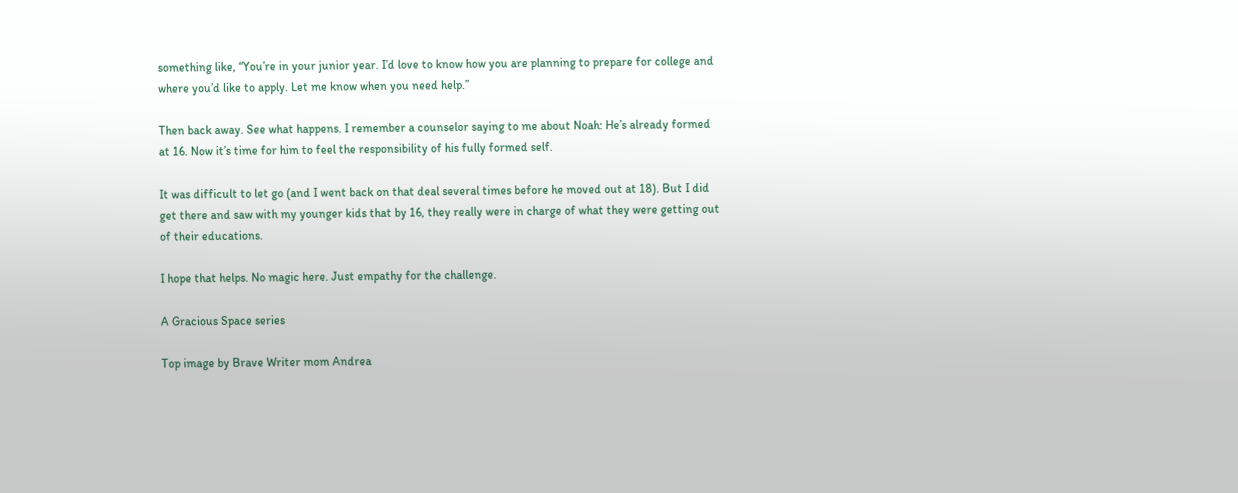something like, “You’re in your junior year. I’d love to know how you are planning to prepare for college and where you’d like to apply. Let me know when you need help.”

Then back away. See what happens. I remember a counselor saying to me about Noah: He’s already formed at 16. Now it’s time for him to feel the responsibility of his fully formed self.

It was difficult to let go (and I went back on that deal several times before he moved out at 18). But I did get there and saw with my younger kids that by 16, they really were in charge of what they were getting out of their educations.

I hope that helps. No magic here. Just empathy for the challenge.

A Gracious Space series

Top image by Brave Writer mom Andrea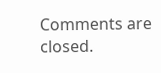Comments are closed.